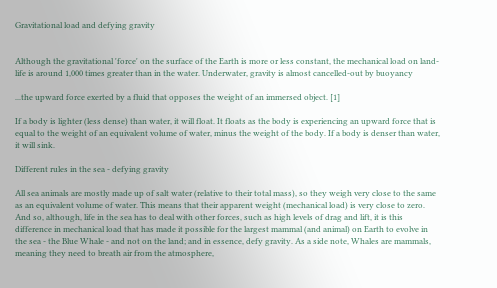Gravitational load and defying gravity


Although the gravitational 'force' on the surface of the Earth is more or less constant, the mechanical load on land-life is around 1,000 times greater than in the water. Underwater, gravity is almost cancelled-out by buoyancy

...the upward force exerted by a fluid that opposes the weight of an immersed object. [1]

If a body is lighter (less dense) than water, it will float. It floats as the body is experiencing an upward force that is equal to the weight of an equivalent volume of water, minus the weight of the body. If a body is denser than water, it will sink.

Different rules in the sea - defying gravity

All sea animals are mostly made up of salt water (relative to their total mass), so they weigh very close to the same as an equivalent volume of water. This means that their apparent weight (mechanical load) is very close to zero. And so, although, life in the sea has to deal with other forces, such as high levels of drag and lift, it is this difference in mechanical load that has made it possible for the largest mammal (and animal) on Earth to evolve in the sea - the Blue Whale - and not on the land; and in essence, defy gravity. As a side note, Whales are mammals, meaning they need to breath air from the atmosphere,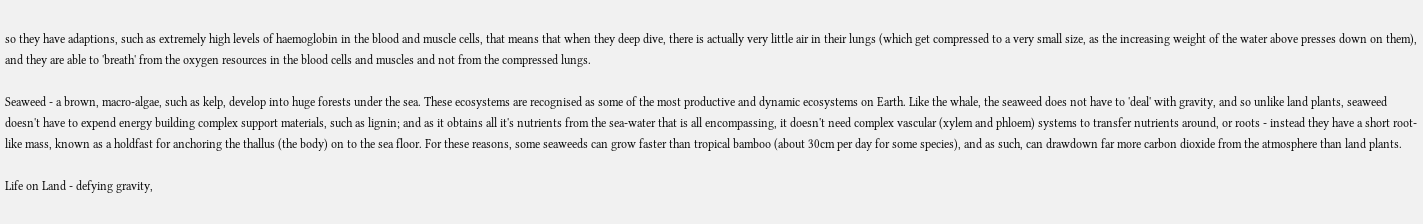so they have adaptions, such as extremely high levels of haemoglobin in the blood and muscle cells, that means that when they deep dive, there is actually very little air in their lungs (which get compressed to a very small size, as the increasing weight of the water above presses down on them), and they are able to 'breath' from the oxygen resources in the blood cells and muscles and not from the compressed lungs.

Seaweed - a brown, macro-algae, such as kelp, develop into huge forests under the sea. These ecosystems are recognised as some of the most productive and dynamic ecosystems on Earth. Like the whale, the seaweed does not have to 'deal' with gravity, and so unlike land plants, seaweed doesn't have to expend energy building complex support materials, such as lignin; and as it obtains all it's nutrients from the sea-water that is all encompassing, it doesn't need complex vascular (xylem and phloem) systems to transfer nutrients around, or roots - instead they have a short root-like mass, known as a holdfast for anchoring the thallus (the body) on to the sea floor. For these reasons, some seaweeds can grow faster than tropical bamboo (about 30cm per day for some species), and as such, can drawdown far more carbon dioxide from the atmosphere than land plants.

Life on Land - defying gravity,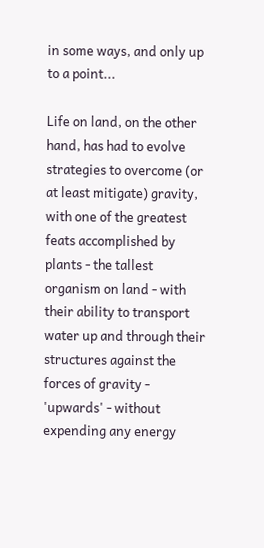in some ways, and only up to a point...

Life on land, on the other hand, has had to evolve strategies to overcome (or at least mitigate) gravity, with one of the greatest feats accomplished by plants - the tallest organism on land - with their ability to transport water up and through their structures against the forces of gravity - 'upwards' - without expending any energy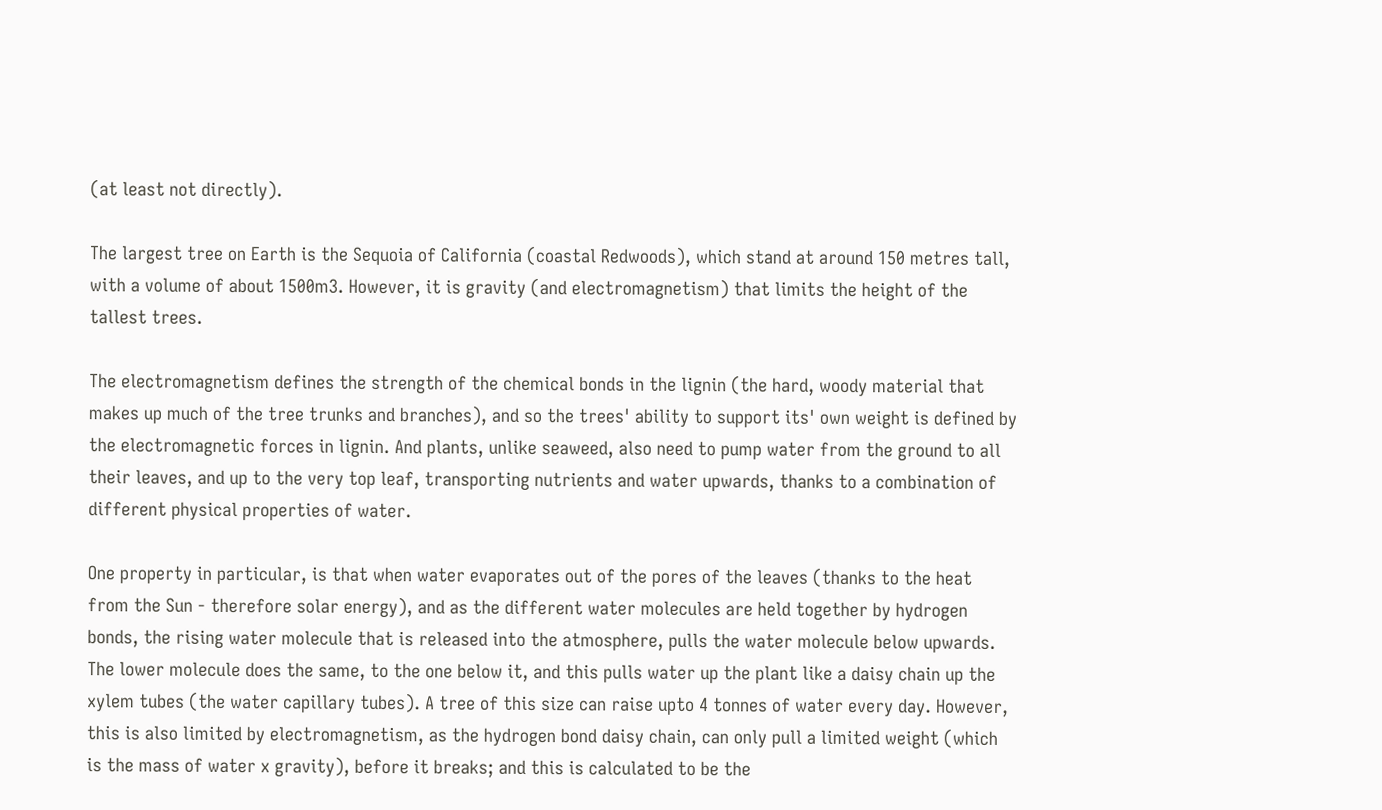(at least not directly).

The largest tree on Earth is the Sequoia of California (coastal Redwoods), which stand at around 150 metres tall, with a volume of about 1500m3. However, it is gravity (and electromagnetism) that limits the height of the tallest trees.

The electromagnetism defines the strength of the chemical bonds in the lignin (the hard, woody material that makes up much of the tree trunks and branches), and so the trees' ability to support its' own weight is defined by the electromagnetic forces in lignin. And plants, unlike seaweed, also need to pump water from the ground to all their leaves, and up to the very top leaf, transporting nutrients and water upwards, thanks to a combination of different physical properties of water.

One property in particular, is that when water evaporates out of the pores of the leaves (thanks to the heat from the Sun - therefore solar energy), and as the different water molecules are held together by hydrogen bonds, the rising water molecule that is released into the atmosphere, pulls the water molecule below upwards. The lower molecule does the same, to the one below it, and this pulls water up the plant like a daisy chain up the xylem tubes (the water capillary tubes). A tree of this size can raise upto 4 tonnes of water every day. However, this is also limited by electromagnetism, as the hydrogen bond daisy chain, can only pull a limited weight (which is the mass of water x gravity), before it breaks; and this is calculated to be the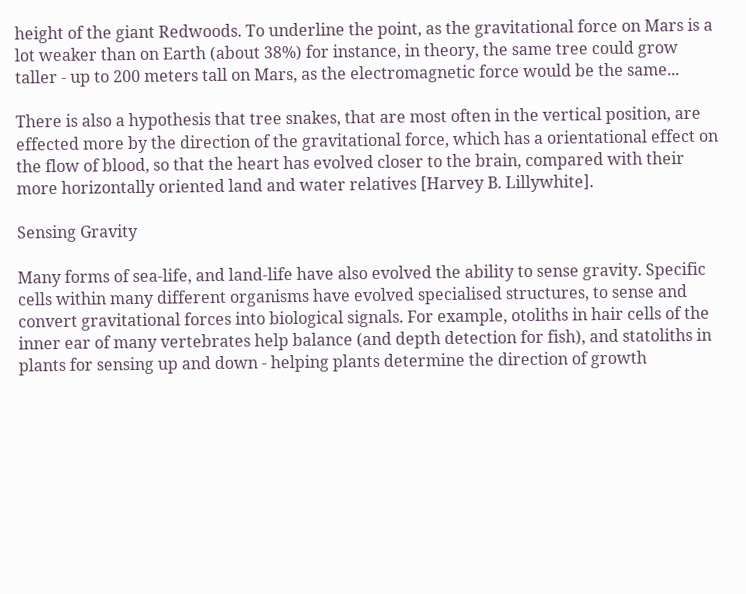height of the giant Redwoods. To underline the point, as the gravitational force on Mars is a lot weaker than on Earth (about 38%) for instance, in theory, the same tree could grow taller - up to 200 meters tall on Mars, as the electromagnetic force would be the same...

There is also a hypothesis that tree snakes, that are most often in the vertical position, are effected more by the direction of the gravitational force, which has a orientational effect on the flow of blood, so that the heart has evolved closer to the brain, compared with their more horizontally oriented land and water relatives [Harvey B. Lillywhite].

Sensing Gravity

Many forms of sea-life, and land-life have also evolved the ability to sense gravity. Specific cells within many different organisms have evolved specialised structures, to sense and convert gravitational forces into biological signals. For example, otoliths in hair cells of the inner ear of many vertebrates help balance (and depth detection for fish), and statoliths in plants for sensing up and down - helping plants determine the direction of growth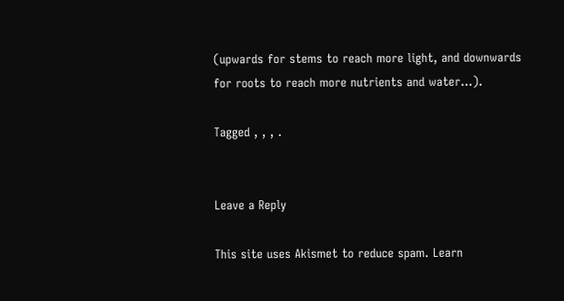(upwards for stems to reach more light, and downwards for roots to reach more nutrients and water...).

Tagged , , , .


Leave a Reply

This site uses Akismet to reduce spam. Learn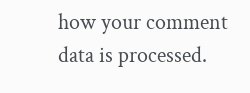how your comment data is processed.